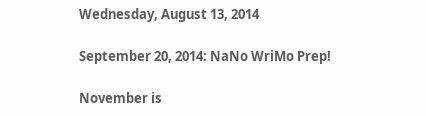Wednesday, August 13, 2014

September 20, 2014: NaNo WriMo Prep!

November is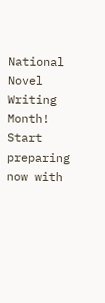National Novel Writing Month! Start preparing now with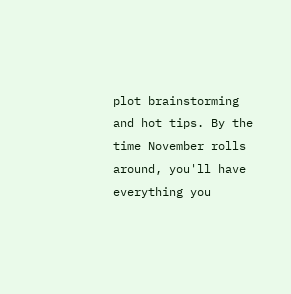plot brainstorming and hot tips. By the time November rolls around, you'll have everything you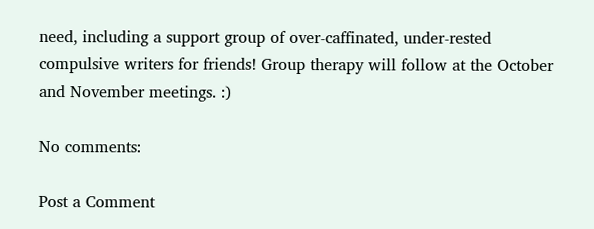need, including a support group of over-caffinated, under-rested compulsive writers for friends! Group therapy will follow at the October and November meetings. :)

No comments:

Post a Comment